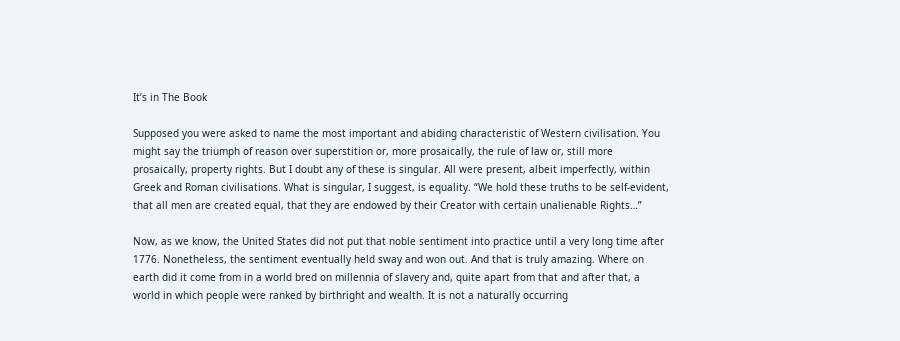It’s in The Book

Supposed you were asked to name the most important and abiding characteristic of Western civilisation. You might say the triumph of reason over superstition or, more prosaically, the rule of law or, still more prosaically, property rights. But I doubt any of these is singular. All were present, albeit imperfectly, within Greek and Roman civilisations. What is singular, I suggest, is equality. “We hold these truths to be self-evident, that all men are created equal, that they are endowed by their Creator with certain unalienable Rights…”

Now, as we know, the United States did not put that noble sentiment into practice until a very long time after 1776. Nonetheless, the sentiment eventually held sway and won out. And that is truly amazing. Where on earth did it come from in a world bred on millennia of slavery and, quite apart from that and after that, a world in which people were ranked by birthright and wealth. It is not a naturally occurring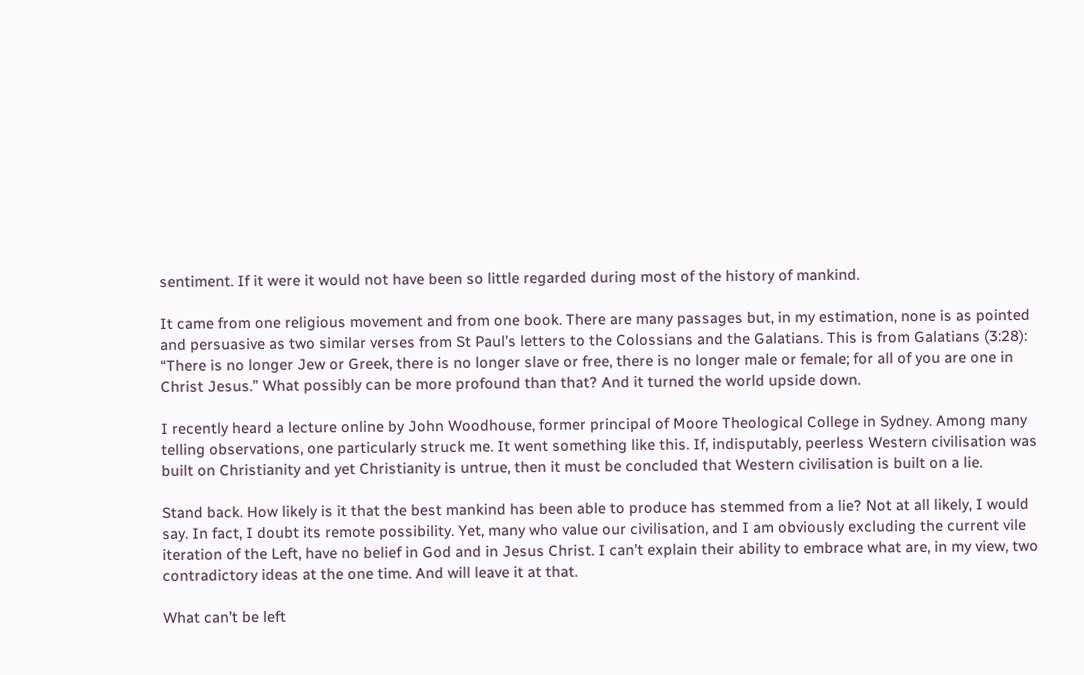sentiment. If it were it would not have been so little regarded during most of the history of mankind.

It came from one religious movement and from one book. There are many passages but, in my estimation, none is as pointed and persuasive as two similar verses from St Paul’s letters to the Colossians and the Galatians. This is from Galatians (3:28): “There is no longer Jew or Greek, there is no longer slave or free, there is no longer male or female; for all of you are one in Christ Jesus.” What possibly can be more profound than that? And it turned the world upside down.

I recently heard a lecture online by John Woodhouse, former principal of Moore Theological College in Sydney. Among many telling observations, one particularly struck me. It went something like this. If, indisputably, peerless Western civilisation was built on Christianity and yet Christianity is untrue, then it must be concluded that Western civilisation is built on a lie.

Stand back. How likely is it that the best mankind has been able to produce has stemmed from a lie? Not at all likely, I would say. In fact, I doubt its remote possibility. Yet, many who value our civilisation, and I am obviously excluding the current vile iteration of the Left, have no belief in God and in Jesus Christ. I can’t explain their ability to embrace what are, in my view, two contradictory ideas at the one time. And will leave it at that.

What can’t be left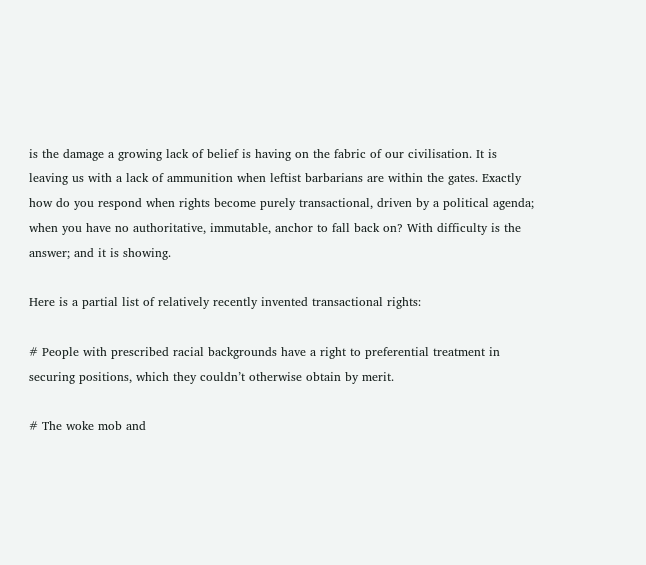is the damage a growing lack of belief is having on the fabric of our civilisation. It is leaving us with a lack of ammunition when leftist barbarians are within the gates. Exactly how do you respond when rights become purely transactional, driven by a political agenda; when you have no authoritative, immutable, anchor to fall back on? With difficulty is the answer; and it is showing.

Here is a partial list of relatively recently invented transactional rights:

# People with prescribed racial backgrounds have a right to preferential treatment in securing positions, which they couldn’t otherwise obtain by merit.

# The woke mob and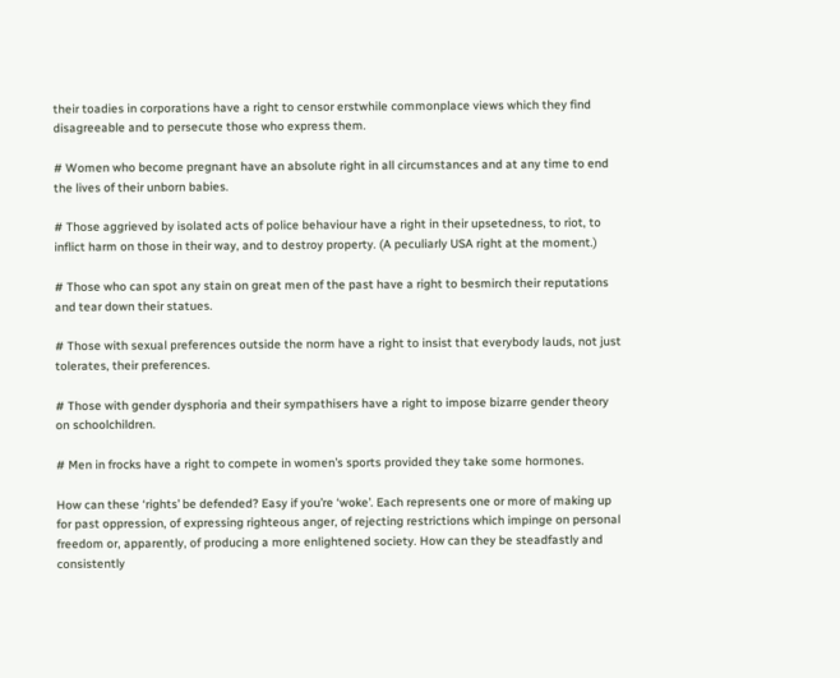their toadies in corporations have a right to censor erstwhile commonplace views which they find disagreeable and to persecute those who express them.

# Women who become pregnant have an absolute right in all circumstances and at any time to end the lives of their unborn babies.

# Those aggrieved by isolated acts of police behaviour have a right in their upsetedness, to riot, to inflict harm on those in their way, and to destroy property. (A peculiarly USA right at the moment.)

# Those who can spot any stain on great men of the past have a right to besmirch their reputations and tear down their statues.

# Those with sexual preferences outside the norm have a right to insist that everybody lauds, not just tolerates, their preferences.

# Those with gender dysphoria and their sympathisers have a right to impose bizarre gender theory on schoolchildren.

# Men in frocks have a right to compete in women’s sports provided they take some hormones.

How can these ‘rights’ be defended? Easy if you’re ‘woke’. Each represents one or more of making up for past oppression, of expressing righteous anger, of rejecting restrictions which impinge on personal freedom or, apparently, of producing a more enlightened society. How can they be steadfastly and consistently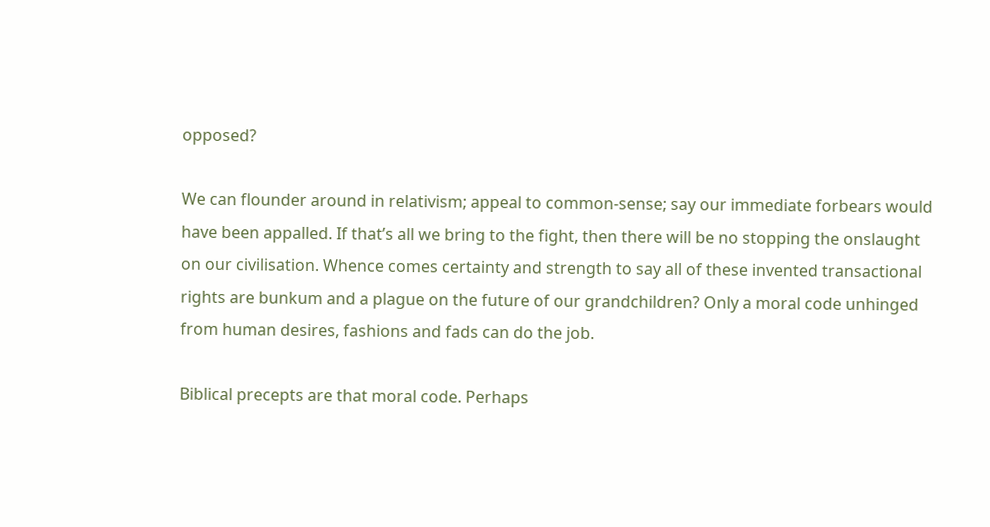opposed?

We can flounder around in relativism; appeal to common-sense; say our immediate forbears would have been appalled. If that’s all we bring to the fight, then there will be no stopping the onslaught on our civilisation. Whence comes certainty and strength to say all of these invented transactional rights are bunkum and a plague on the future of our grandchildren? Only a moral code unhinged from human desires, fashions and fads can do the job.

Biblical precepts are that moral code. Perhaps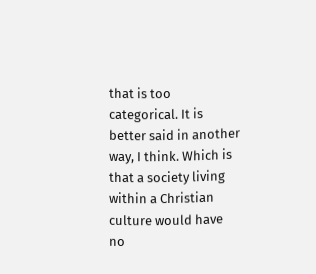that is too categorical. It is better said in another way, I think. Which is that a society living within a Christian culture would have no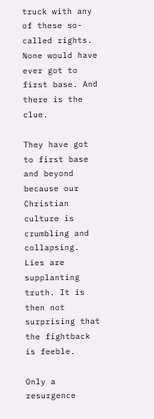truck with any of these so-called rights. None would have ever got to first base. And there is the clue.

They have got to first base and beyond because our Christian culture is crumbling and collapsing. Lies are supplanting truth. It is then not surprising that the fightback is feeble.

Only a resurgence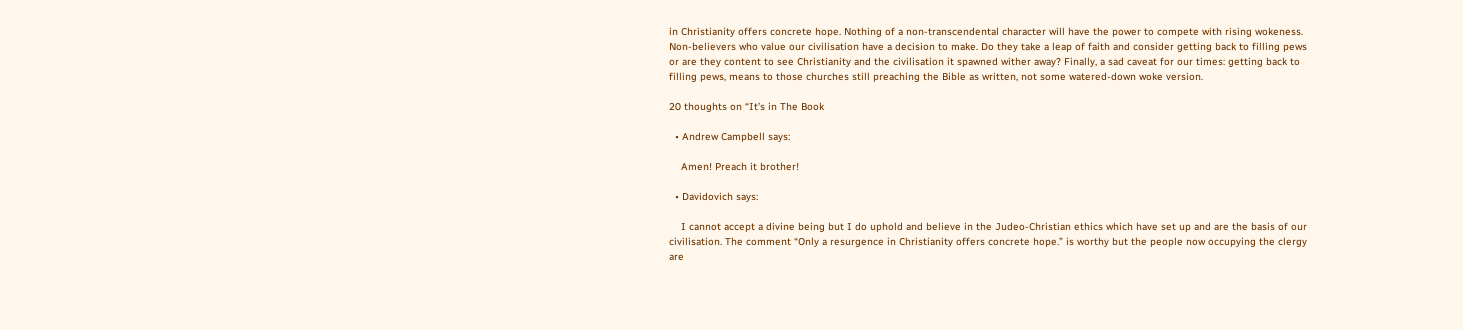in Christianity offers concrete hope. Nothing of a non-transcendental character will have the power to compete with rising wokeness. Non-believers who value our civilisation have a decision to make. Do they take a leap of faith and consider getting back to filling pews or are they content to see Christianity and the civilisation it spawned wither away? Finally, a sad caveat for our times: getting back to filling pews, means to those churches still preaching the Bible as written, not some watered-down woke version.

20 thoughts on “It’s in The Book

  • Andrew Campbell says:

    Amen! Preach it brother!

  • Davidovich says:

    I cannot accept a divine being but I do uphold and believe in the Judeo-Christian ethics which have set up and are the basis of our civilisation. The comment “Only a resurgence in Christianity offers concrete hope.” is worthy but the people now occupying the clergy are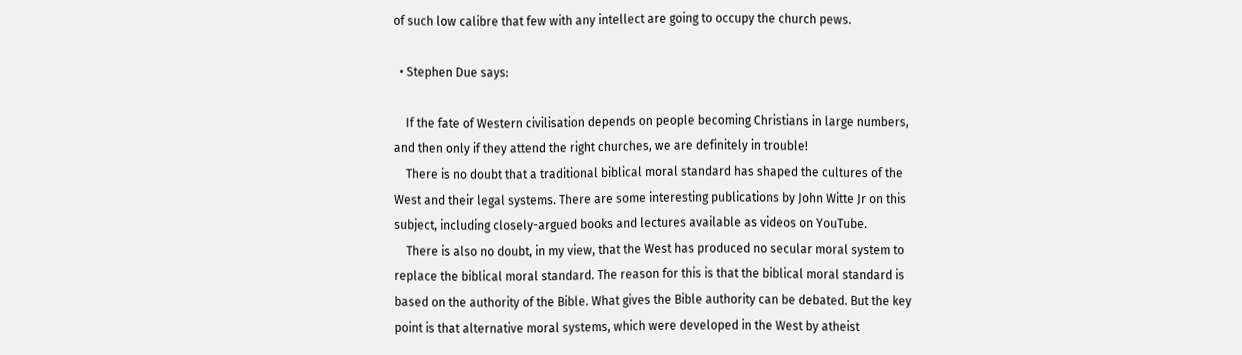of such low calibre that few with any intellect are going to occupy the church pews.

  • Stephen Due says:

    If the fate of Western civilisation depends on people becoming Christians in large numbers, and then only if they attend the right churches, we are definitely in trouble!
    There is no doubt that a traditional biblical moral standard has shaped the cultures of the West and their legal systems. There are some interesting publications by John Witte Jr on this subject, including closely-argued books and lectures available as videos on YouTube.
    There is also no doubt, in my view, that the West has produced no secular moral system to replace the biblical moral standard. The reason for this is that the biblical moral standard is based on the authority of the Bible. What gives the Bible authority can be debated. But the key point is that alternative moral systems, which were developed in the West by atheist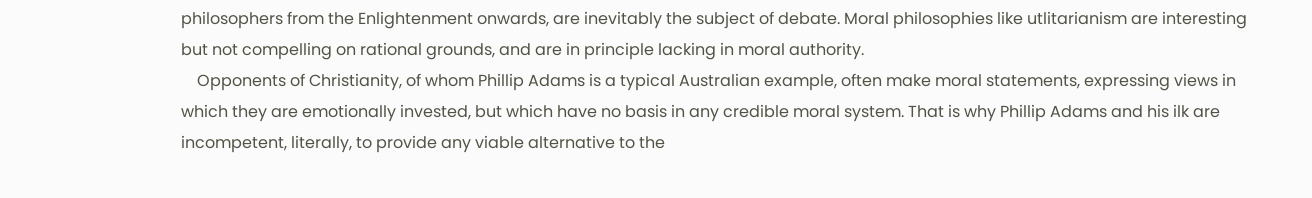philosophers from the Enlightenment onwards, are inevitably the subject of debate. Moral philosophies like utlitarianism are interesting but not compelling on rational grounds, and are in principle lacking in moral authority.
    Opponents of Christianity, of whom Phillip Adams is a typical Australian example, often make moral statements, expressing views in which they are emotionally invested, but which have no basis in any credible moral system. That is why Phillip Adams and his ilk are incompetent, literally, to provide any viable alternative to the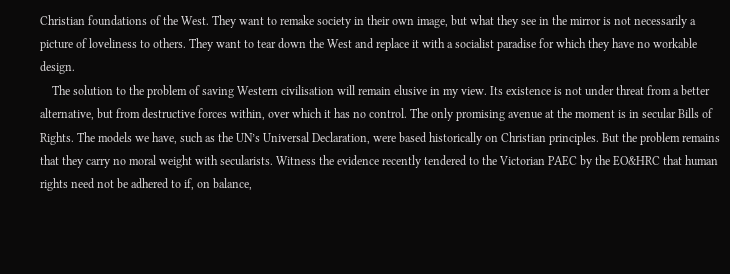Christian foundations of the West. They want to remake society in their own image, but what they see in the mirror is not necessarily a picture of loveliness to others. They want to tear down the West and replace it with a socialist paradise for which they have no workable design.
    The solution to the problem of saving Western civilisation will remain elusive in my view. Its existence is not under threat from a better alternative, but from destructive forces within, over which it has no control. The only promising avenue at the moment is in secular Bills of Rights. The models we have, such as the UN’s Universal Declaration, were based historically on Christian principles. But the problem remains that they carry no moral weight with secularists. Witness the evidence recently tendered to the Victorian PAEC by the EO&HRC that human rights need not be adhered to if, on balance,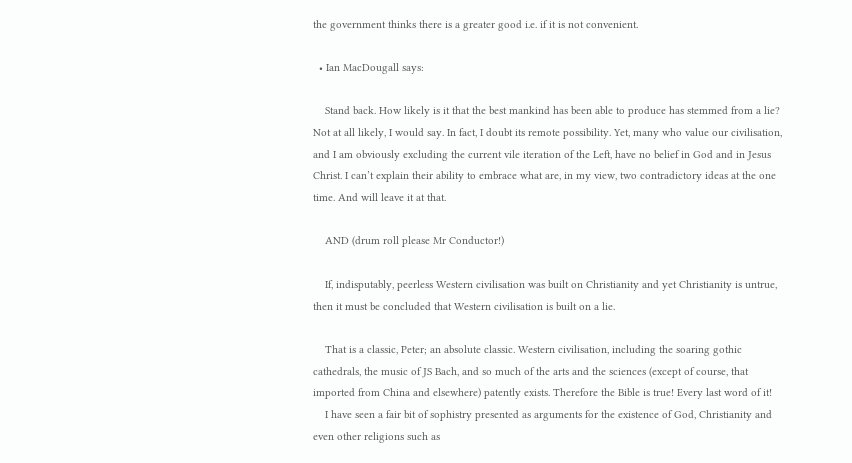the government thinks there is a greater good i.e. if it is not convenient.

  • Ian MacDougall says:

    Stand back. How likely is it that the best mankind has been able to produce has stemmed from a lie? Not at all likely, I would say. In fact, I doubt its remote possibility. Yet, many who value our civilisation, and I am obviously excluding the current vile iteration of the Left, have no belief in God and in Jesus Christ. I can’t explain their ability to embrace what are, in my view, two contradictory ideas at the one time. And will leave it at that.

    AND (drum roll please Mr Conductor!)

    If, indisputably, peerless Western civilisation was built on Christianity and yet Christianity is untrue, then it must be concluded that Western civilisation is built on a lie.

    That is a classic, Peter; an absolute classic. Western civilisation, including the soaring gothic cathedrals, the music of JS Bach, and so much of the arts and the sciences (except of course, that imported from China and elsewhere) patently exists. Therefore the Bible is true! Every last word of it!
    I have seen a fair bit of sophistry presented as arguments for the existence of God, Christianity and even other religions such as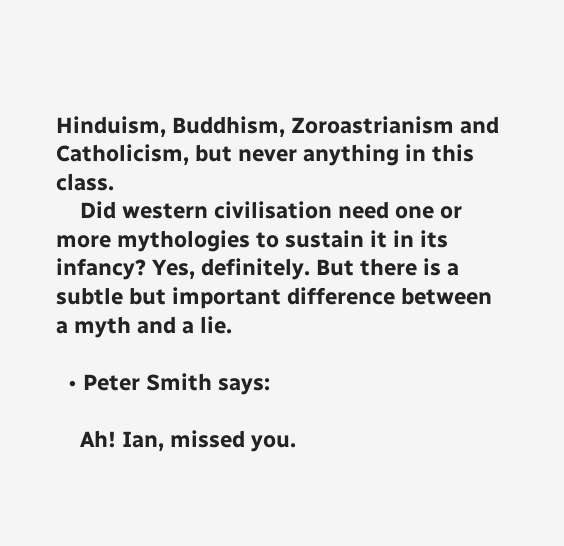Hinduism, Buddhism, Zoroastrianism and Catholicism, but never anything in this class.
    Did western civilisation need one or more mythologies to sustain it in its infancy? Yes, definitely. But there is a subtle but important difference between a myth and a lie.

  • Peter Smith says:

    Ah! Ian, missed you.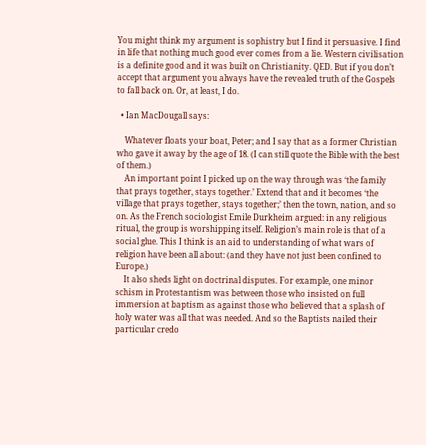You might think my argument is sophistry but I find it persuasive. I find in life that nothing much good ever comes from a lie. Western civilisation is a definite good and it was built on Christianity. QED. But if you don’t accept that argument you always have the revealed truth of the Gospels to fall back on. Or, at least, I do.

  • Ian MacDougall says:

    Whatever floats your boat, Peter; and I say that as a former Christian who gave it away by the age of 18. (I can still quote the Bible with the best of them.)
    An important point I picked up on the way through was ‘the family that prays together, stays together.’ Extend that and it becomes ‘the village that prays together, stays together;’ then the town, nation, and so on. As the French sociologist Emile Durkheim argued: in any religious ritual, the group is worshipping itself. Religion’s main role is that of a social glue. This I think is an aid to understanding of what wars of religion have been all about: (and they have not just been confined to Europe.)
    It also sheds light on doctrinal disputes. For example, one minor schism in Protestantism was between those who insisted on full immersion at baptism as against those who believed that a splash of holy water was all that was needed. And so the Baptists nailed their particular credo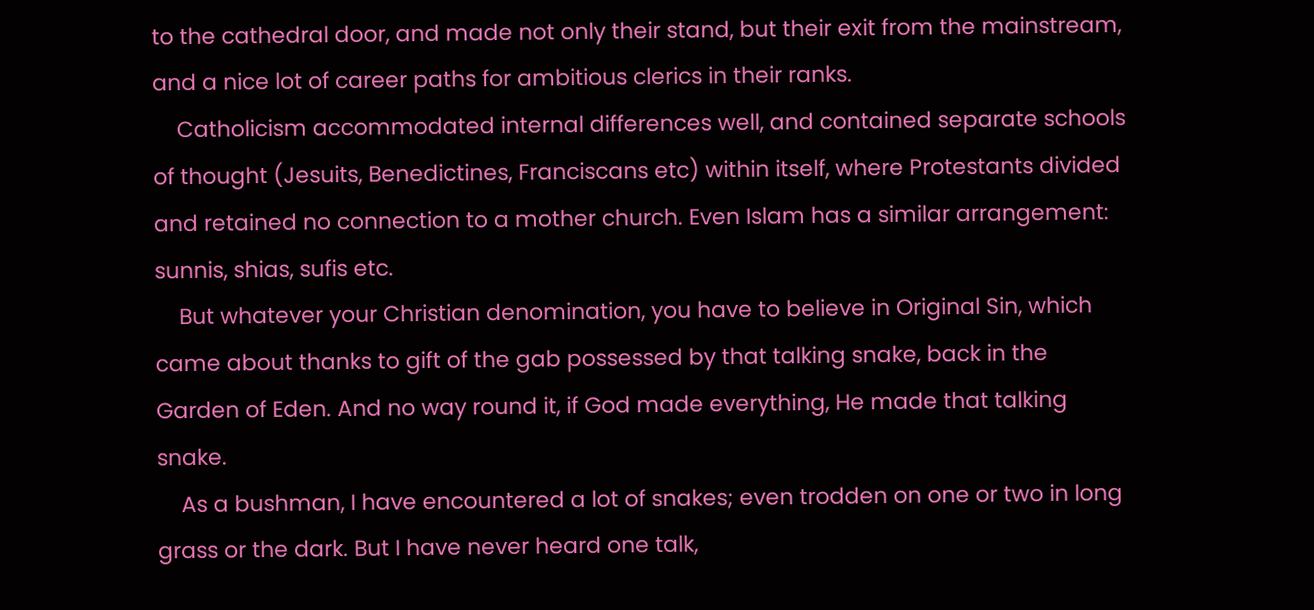to the cathedral door, and made not only their stand, but their exit from the mainstream, and a nice lot of career paths for ambitious clerics in their ranks.
    Catholicism accommodated internal differences well, and contained separate schools of thought (Jesuits, Benedictines, Franciscans etc) within itself, where Protestants divided and retained no connection to a mother church. Even Islam has a similar arrangement: sunnis, shias, sufis etc.
    But whatever your Christian denomination, you have to believe in Original Sin, which came about thanks to gift of the gab possessed by that talking snake, back in the Garden of Eden. And no way round it, if God made everything, He made that talking snake.
    As a bushman, I have encountered a lot of snakes; even trodden on one or two in long grass or the dark. But I have never heard one talk,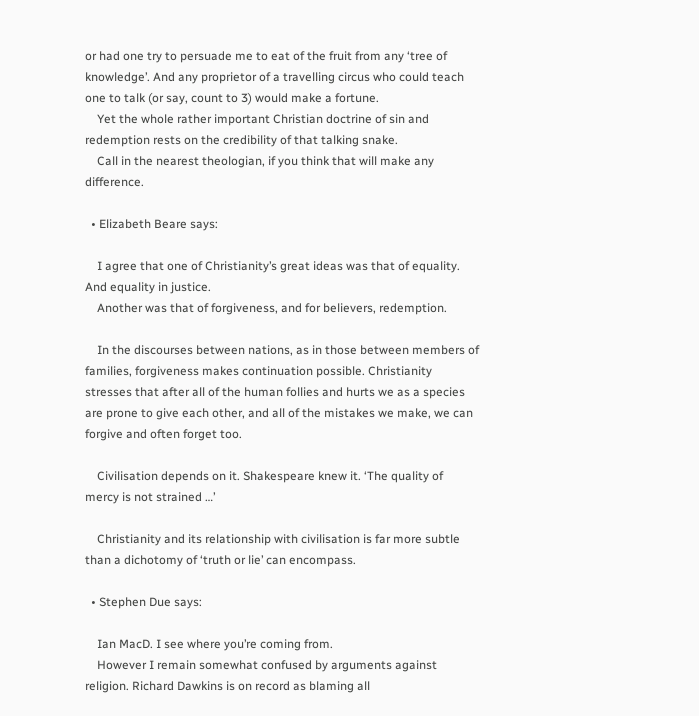or had one try to persuade me to eat of the fruit from any ‘tree of knowledge’. And any proprietor of a travelling circus who could teach one to talk (or say, count to 3) would make a fortune.
    Yet the whole rather important Christian doctrine of sin and redemption rests on the credibility of that talking snake.
    Call in the nearest theologian, if you think that will make any difference.

  • Elizabeth Beare says:

    I agree that one of Christianity’s great ideas was that of equality. And equality in justice.
    Another was that of forgiveness, and for believers, redemption.

    In the discourses between nations, as in those between members of families, forgiveness makes continuation possible. Christianity stresses that after all of the human follies and hurts we as a species are prone to give each other, and all of the mistakes we make, we can forgive and often forget too.

    Civilisation depends on it. Shakespeare knew it. ‘The quality of mercy is not strained …’

    Christianity and its relationship with civilisation is far more subtle than a dichotomy of ‘truth or lie’ can encompass.

  • Stephen Due says:

    Ian MacD. I see where you’re coming from.
    However I remain somewhat confused by arguments against religion. Richard Dawkins is on record as blaming all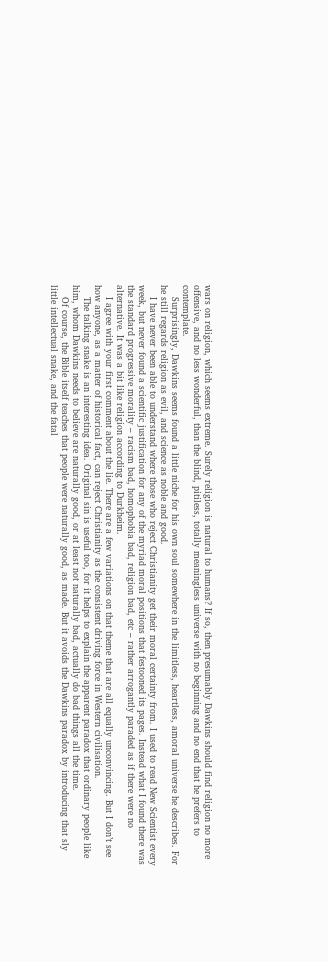wars on religion, which seems extreme. Surely religion is natural to humans? If so, then presumably Dawkins should find religion no more offensive, and no less wonderful, than the blind, pitiless, totally meaningless universe with no beginning and no end that he prefers to contemplate.
    Surprisingly, Dawkins seems found a little niche for his own soul somewhere in the limitless, heartless, amoral universe he describes. For he still regards religion as evil, and science as noble and good.
    I have never been able to understand where those who reject Christianity get their moral certainty from. I used to read New Scientist every week, but never found a scientific justification for any of the myriad moral positions that festooned its pages. Instead what I found there was the standard progressive morality – racism bad, homophobia bad, religion bad, etc – rather arrogantly paraded as if there were no alternative. It was a bit like religion according to Durkheim.
    I agree with your first comment about the lie. There are a few variations on that theme that are all equally unconvincing. But I don’t see how anyone, as a matter of historical fact, can reject Christianity as the consistent driving force in Western civilisation.
    The talking snake is an interesting idea. Original sin is useful too, for it helps to explain the apparent paradox that ordinary people like him, whom Dawkins needs to believe are naturally good, or at least not naturally bad, actually do bad things all the time.
    Of course, the Bible itself teaches that people were naturally good, as made. But it avoids the Dawkins paradox by introducing that sly little intellectual snake, and the fatal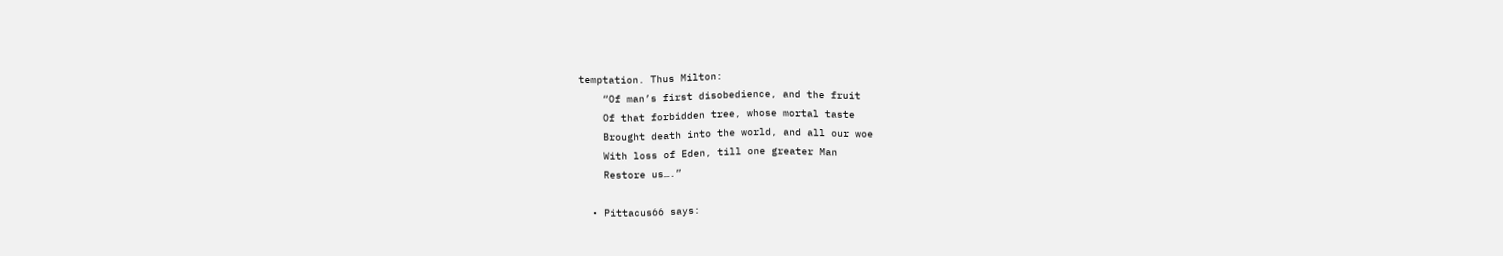temptation. Thus Milton:
    “Of man’s first disobedience, and the fruit
    Of that forbidden tree, whose mortal taste
    Brought death into the world, and all our woe
    With loss of Eden, till one greater Man
    Restore us….”

  • Pittacus66 says: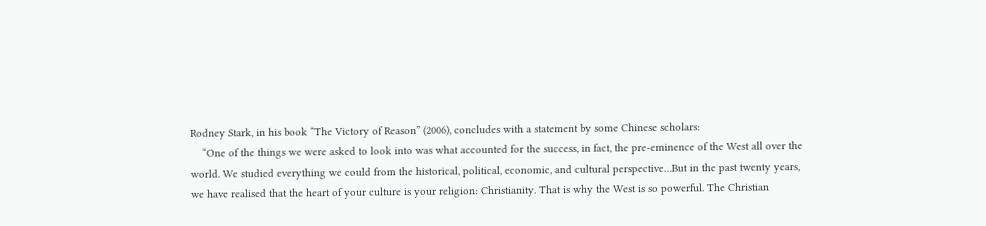Rodney Stark, in his book “The Victory of Reason” (2006), concludes with a statement by some Chinese scholars:
    “One of the things we were asked to look into was what accounted for the success, in fact, the pre-eminence of the West all over the world. We studied everything we could from the historical, political, economic, and cultural perspective…But in the past twenty years, we have realised that the heart of your culture is your religion: Christianity. That is why the West is so powerful. The Christian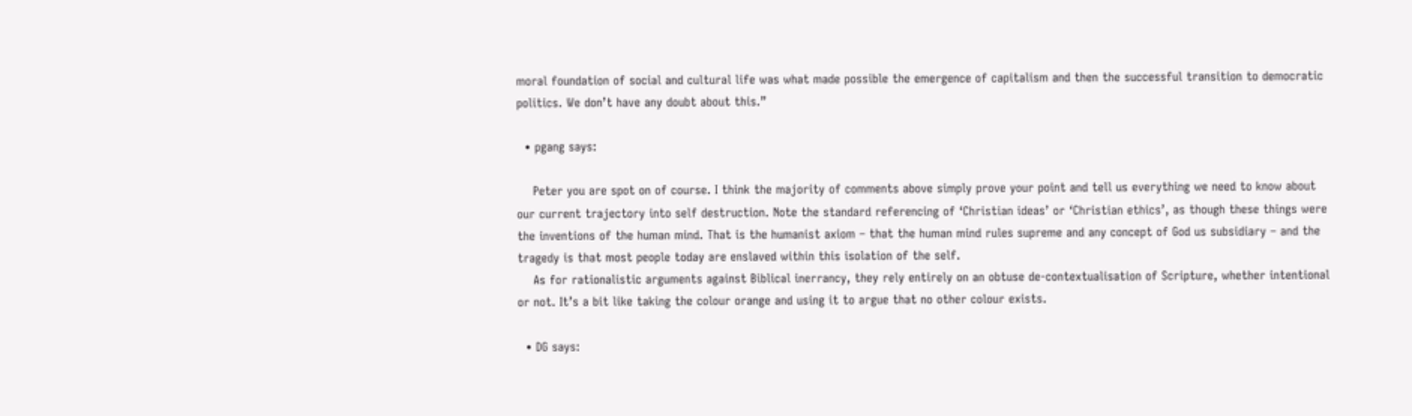moral foundation of social and cultural life was what made possible the emergence of capitalism and then the successful transition to democratic politics. We don’t have any doubt about this.”

  • pgang says:

    Peter you are spot on of course. I think the majority of comments above simply prove your point and tell us everything we need to know about our current trajectory into self destruction. Note the standard referencing of ‘Christian ideas’ or ‘Christian ethics’, as though these things were the inventions of the human mind. That is the humanist axiom – that the human mind rules supreme and any concept of God us subsidiary – and the tragedy is that most people today are enslaved within this isolation of the self.
    As for rationalistic arguments against Biblical inerrancy, they rely entirely on an obtuse de-contextualisation of Scripture, whether intentional or not. It’s a bit like taking the colour orange and using it to argue that no other colour exists.

  • DG says: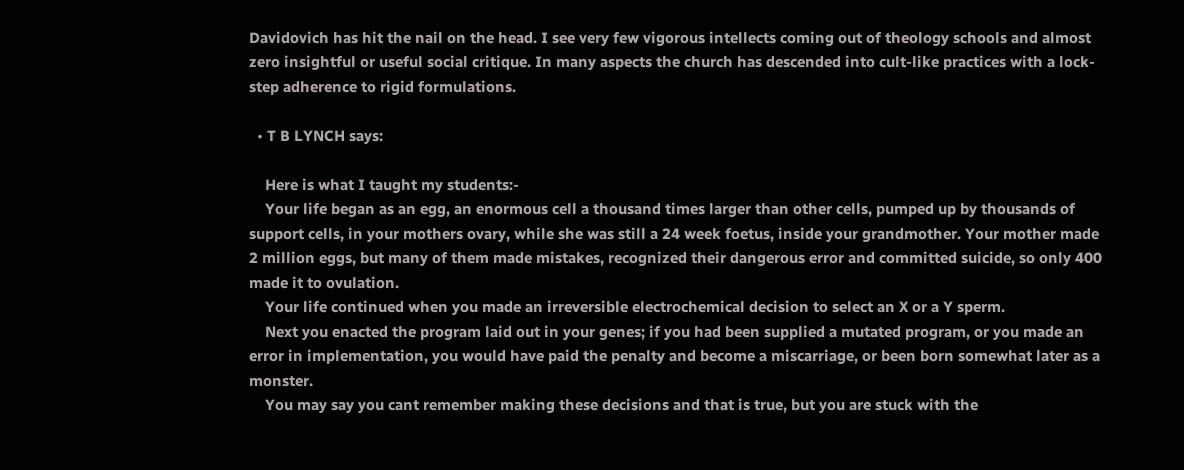Davidovich has hit the nail on the head. I see very few vigorous intellects coming out of theology schools and almost zero insightful or useful social critique. In many aspects the church has descended into cult-like practices with a lock-step adherence to rigid formulations.

  • T B LYNCH says:

    Here is what I taught my students:-
    Your life began as an egg, an enormous cell a thousand times larger than other cells, pumped up by thousands of support cells, in your mothers ovary, while she was still a 24 week foetus, inside your grandmother. Your mother made 2 million eggs, but many of them made mistakes, recognized their dangerous error and committed suicide, so only 400 made it to ovulation.
    Your life continued when you made an irreversible electrochemical decision to select an X or a Y sperm.
    Next you enacted the program laid out in your genes; if you had been supplied a mutated program, or you made an error in implementation, you would have paid the penalty and become a miscarriage, or been born somewhat later as a monster.
    You may say you cant remember making these decisions and that is true, but you are stuck with the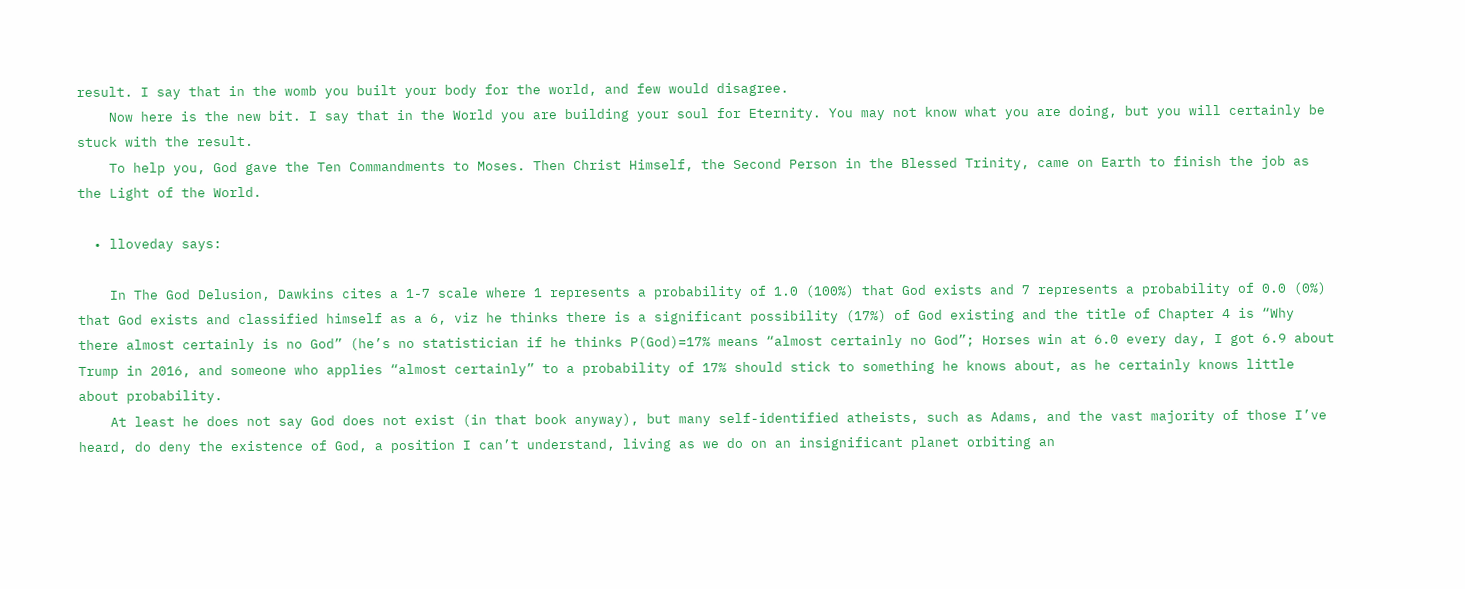result. I say that in the womb you built your body for the world, and few would disagree.
    Now here is the new bit. I say that in the World you are building your soul for Eternity. You may not know what you are doing, but you will certainly be stuck with the result.
    To help you, God gave the Ten Commandments to Moses. Then Christ Himself, the Second Person in the Blessed Trinity, came on Earth to finish the job as the Light of the World.

  • lloveday says:

    In The God Delusion, Dawkins cites a 1-7 scale where 1 represents a probability of 1.0 (100%) that God exists and 7 represents a probability of 0.0 (0%) that God exists and classified himself as a 6, viz he thinks there is a significant possibility (17%) of God existing and the title of Chapter 4 is “Why there almost certainly is no God” (he’s no statistician if he thinks P(God)=17% means “almost certainly no God”; Horses win at 6.0 every day, I got 6.9 about Trump in 2016, and someone who applies “almost certainly” to a probability of 17% should stick to something he knows about, as he certainly knows little about probability.
    At least he does not say God does not exist (in that book anyway), but many self-identified atheists, such as Adams, and the vast majority of those I’ve heard, do deny the existence of God, a position I can’t understand, living as we do on an insignificant planet orbiting an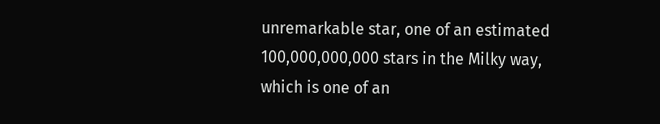unremarkable star, one of an estimated 100,000,000,000 stars in the Milky way, which is one of an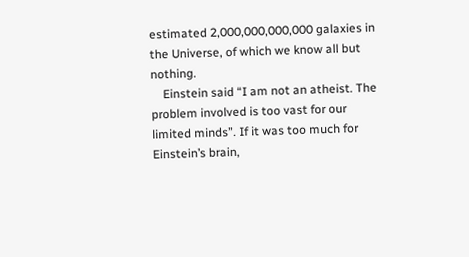estimated 2,000,000,000,000 galaxies in the Universe, of which we know all but nothing.
    Einstein said “I am not an atheist. The problem involved is too vast for our limited minds”. If it was too much for Einstein’s brain,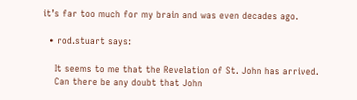it’s far too much for my brain and was even decades ago.

  • rod.stuart says:

    It seems to me that the Revelation of St. John has arrived.
    Can there be any doubt that John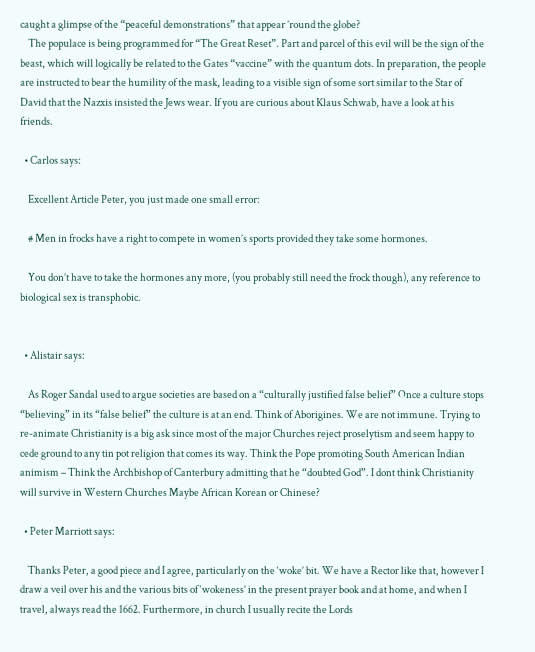caught a glimpse of the “peaceful demonstrations” that appear ’round the globe?
    The populace is being programmed for “The Great Reset”. Part and parcel of this evil will be the sign of the beast, which will logically be related to the Gates “vaccine” with the quantum dots. In preparation, the people are instructed to bear the humility of the mask, leading to a visible sign of some sort similar to the Star of David that the Nazxis insisted the Jews wear. If you are curious about Klaus Schwab, have a look at his friends.

  • Carlos says:

    Excellent Article Peter, you just made one small error:

    # Men in frocks have a right to compete in women’s sports provided they take some hormones.

    You don’t have to take the hormones any more, (you probably still need the frock though), any reference to biological sex is transphobic.


  • Alistair says:

    As Roger Sandal used to argue societies are based on a “culturally justified false belief” Once a culture stops “believing” in its “false belief” the culture is at an end. Think of Aborigines. We are not immune. Trying to re-animate Christianity is a big ask since most of the major Churches reject proselytism and seem happy to cede ground to any tin pot religion that comes its way. Think the Pope promoting South American Indian animism – Think the Archbishop of Canterbury admitting that he “doubted God”. I dont think Christianity will survive in Western Churches Maybe African Korean or Chinese?

  • Peter Marriott says:

    Thanks Peter, a good piece and I agree, particularly on the ‘woke’ bit. We have a Rector like that, however I draw a veil over his and the various bits of ‘wokeness’ in the present prayer book and at home, and when I travel, always read the 1662. Furthermore, in church I usually recite the Lords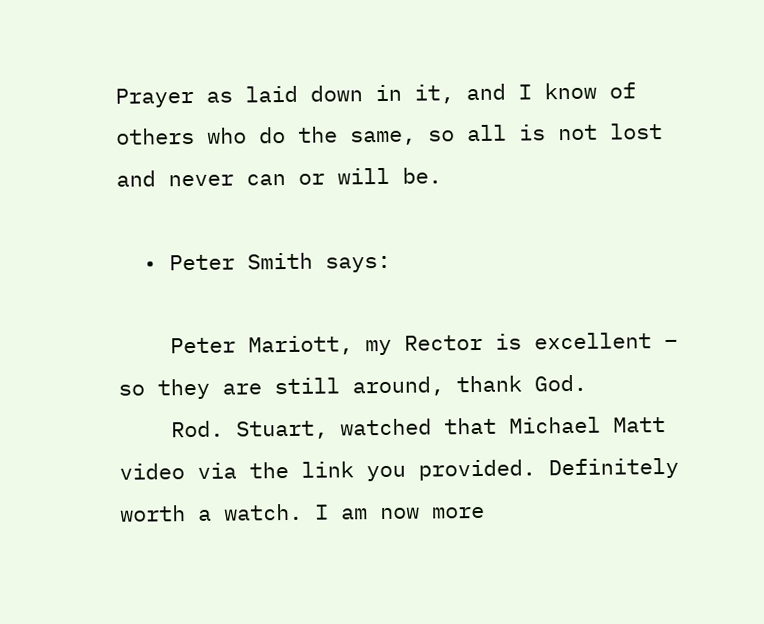Prayer as laid down in it, and I know of others who do the same, so all is not lost and never can or will be.

  • Peter Smith says:

    Peter Mariott, my Rector is excellent – so they are still around, thank God.
    Rod. Stuart, watched that Michael Matt video via the link you provided. Definitely worth a watch. I am now more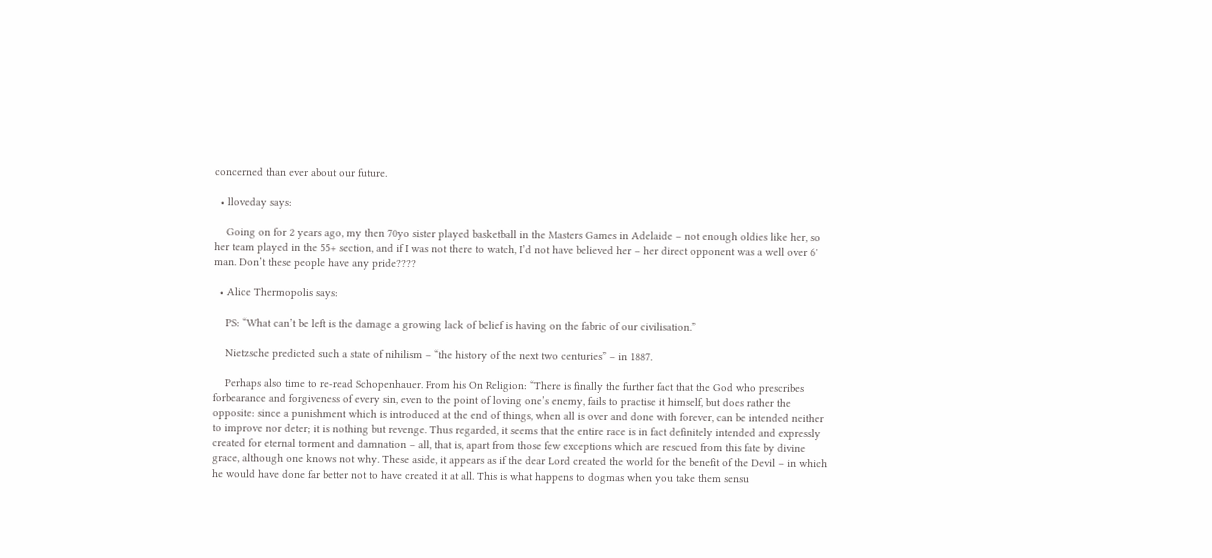concerned than ever about our future.

  • lloveday says:

    Going on for 2 years ago, my then 70yo sister played basketball in the Masters Games in Adelaide – not enough oldies like her, so her team played in the 55+ section, and if I was not there to watch, I’d not have believed her – her direct opponent was a well over 6′ man. Don’t these people have any pride????

  • Alice Thermopolis says:

    PS: “What can’t be left is the damage a growing lack of belief is having on the fabric of our civilisation.”

    Nietzsche predicted such a state of nihilism – “the history of the next two centuries” – in 1887.

    Perhaps also time to re-read Schopenhauer. From his On Religion: “There is finally the further fact that the God who prescribes forbearance and forgiveness of every sin, even to the point of loving one’s enemy, fails to practise it himself, but does rather the opposite: since a punishment which is introduced at the end of things, when all is over and done with forever, can be intended neither to improve nor deter; it is nothing but revenge. Thus regarded, it seems that the entire race is in fact definitely intended and expressly created for eternal torment and damnation – all, that is, apart from those few exceptions which are rescued from this fate by divine grace, although one knows not why. These aside, it appears as if the dear Lord created the world for the benefit of the Devil – in which he would have done far better not to have created it at all. This is what happens to dogmas when you take them sensu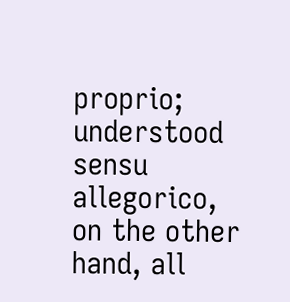proprio; understood sensu allegorico, on the other hand, all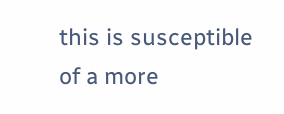this is susceptible of a more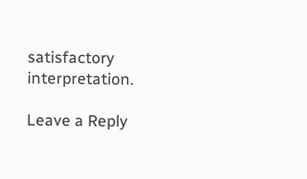satisfactory interpretation.

Leave a Reply